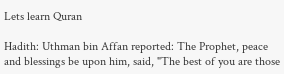Lets learn Quran

Hadith: Uthman bin Affan reported: The Prophet, peace and blessings be upon him, said, "The best of you are those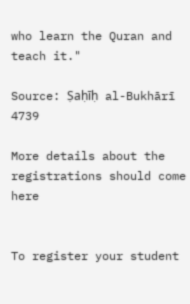who learn the Quran and teach it."

Source: Ṣaḥīḥ al-Bukhārī 4739

More details about the registrations should come here


To register your student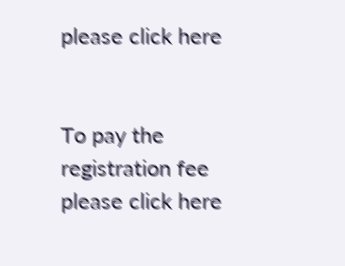please click here


To pay the registration fee please click here